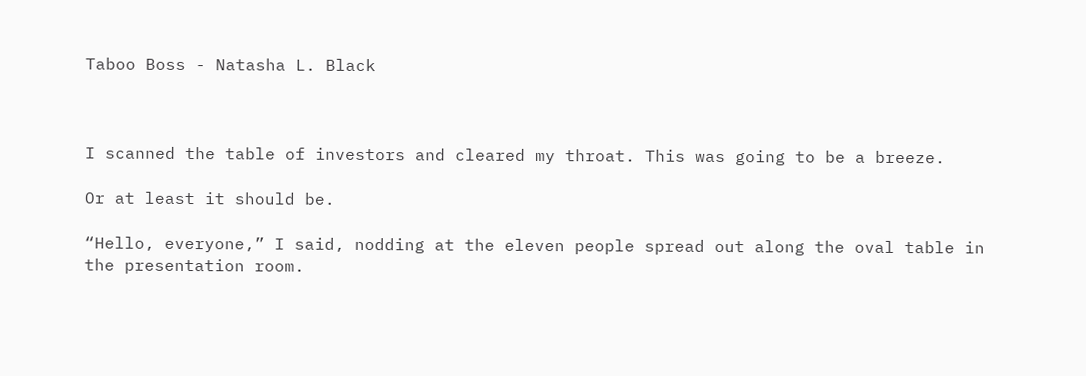Taboo Boss - Natasha L. Black



I scanned the table of investors and cleared my throat. This was going to be a breeze.

Or at least it should be.

“Hello, everyone,” I said, nodding at the eleven people spread out along the oval table in the presentation room.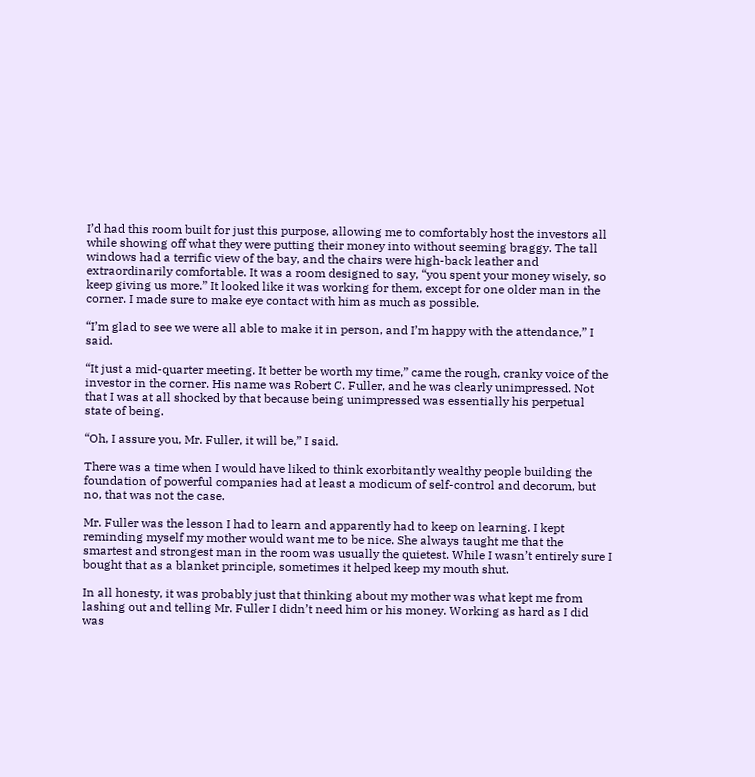I’d had this room built for just this purpose, allowing me to comfortably host the investors all while showing off what they were putting their money into without seeming braggy. The tall windows had a terrific view of the bay, and the chairs were high-back leather and extraordinarily comfortable. It was a room designed to say, “you spent your money wisely, so keep giving us more.” It looked like it was working for them, except for one older man in the corner. I made sure to make eye contact with him as much as possible.

“I’m glad to see we were all able to make it in person, and I’m happy with the attendance,” I said.

“It just a mid-quarter meeting. It better be worth my time,” came the rough, cranky voice of the investor in the corner. His name was Robert C. Fuller, and he was clearly unimpressed. Not that I was at all shocked by that because being unimpressed was essentially his perpetual state of being.

“Oh, I assure you, Mr. Fuller, it will be,” I said.

There was a time when I would have liked to think exorbitantly wealthy people building the foundation of powerful companies had at least a modicum of self-control and decorum, but no, that was not the case.

Mr. Fuller was the lesson I had to learn and apparently had to keep on learning. I kept reminding myself my mother would want me to be nice. She always taught me that the smartest and strongest man in the room was usually the quietest. While I wasn’t entirely sure I bought that as a blanket principle, sometimes it helped keep my mouth shut.

In all honesty, it was probably just that thinking about my mother was what kept me from lashing out and telling Mr. Fuller I didn’t need him or his money. Working as hard as I did was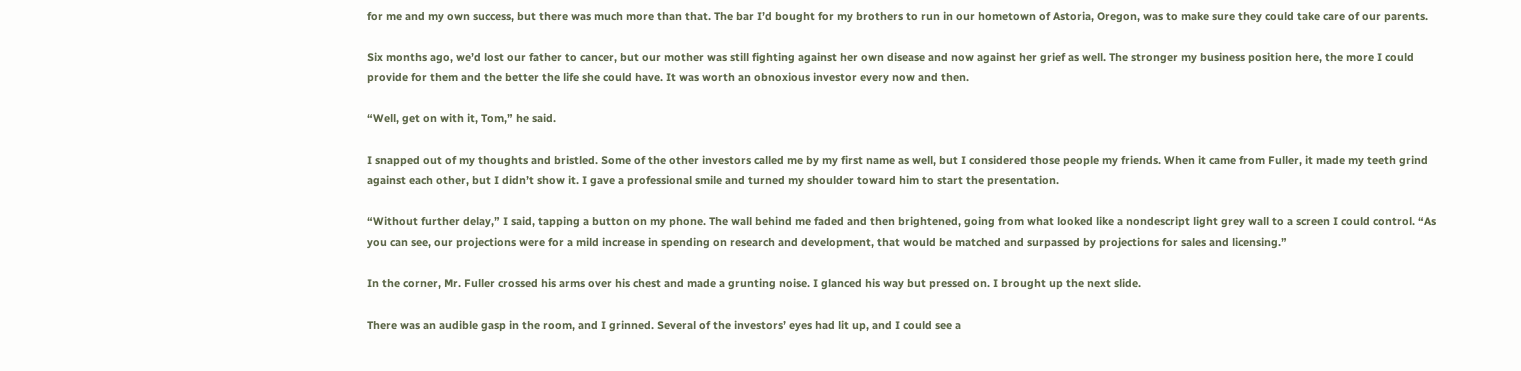for me and my own success, but there was much more than that. The bar I’d bought for my brothers to run in our hometown of Astoria, Oregon, was to make sure they could take care of our parents.

Six months ago, we’d lost our father to cancer, but our mother was still fighting against her own disease and now against her grief as well. The stronger my business position here, the more I could provide for them and the better the life she could have. It was worth an obnoxious investor every now and then.

“Well, get on with it, Tom,” he said.

I snapped out of my thoughts and bristled. Some of the other investors called me by my first name as well, but I considered those people my friends. When it came from Fuller, it made my teeth grind against each other, but I didn’t show it. I gave a professional smile and turned my shoulder toward him to start the presentation.

“Without further delay,” I said, tapping a button on my phone. The wall behind me faded and then brightened, going from what looked like a nondescript light grey wall to a screen I could control. “As you can see, our projections were for a mild increase in spending on research and development, that would be matched and surpassed by projections for sales and licensing.”

In the corner, Mr. Fuller crossed his arms over his chest and made a grunting noise. I glanced his way but pressed on. I brought up the next slide.

There was an audible gasp in the room, and I grinned. Several of the investors’ eyes had lit up, and I could see a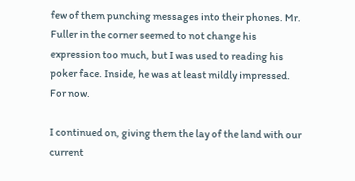few of them punching messages into their phones. Mr. Fuller in the corner seemed to not change his expression too much, but I was used to reading his poker face. Inside, he was at least mildly impressed. For now.

I continued on, giving them the lay of the land with our current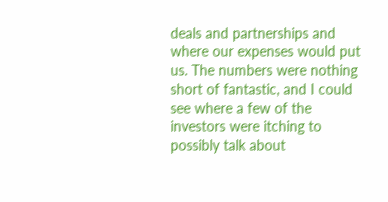deals and partnerships and where our expenses would put us. The numbers were nothing short of fantastic, and I could see where a few of the investors were itching to possibly talk about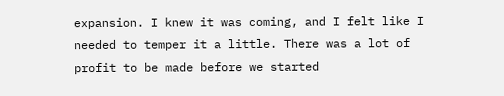expansion. I knew it was coming, and I felt like I needed to temper it a little. There was a lot of profit to be made before we started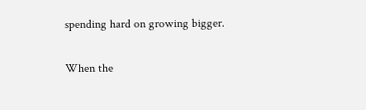spending hard on growing bigger.

When the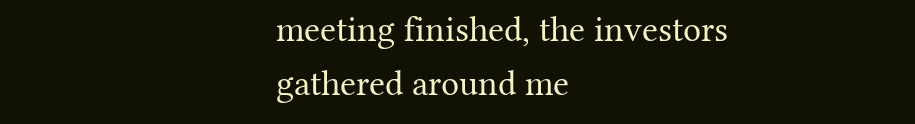meeting finished, the investors gathered around me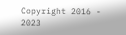Copyright 2016 - 2023